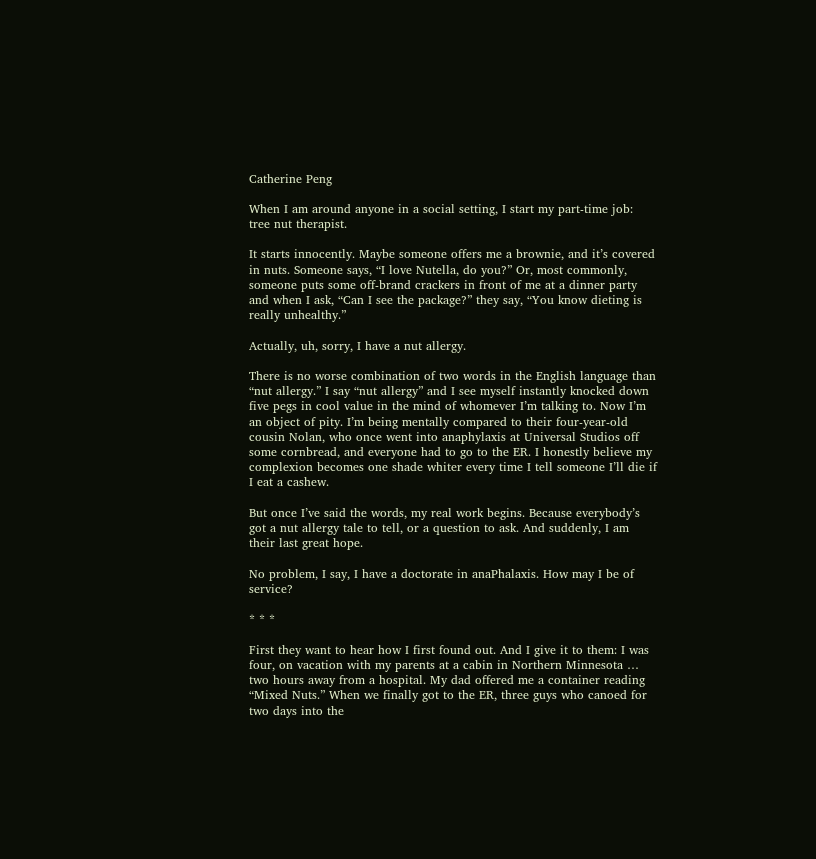Catherine Peng

When I am around anyone in a social setting, I start my part-time job: tree nut therapist.

It starts innocently. Maybe someone offers me a brownie, and it’s covered in nuts. Someone says, “I love Nutella, do you?” Or, most commonly, someone puts some off-brand crackers in front of me at a dinner party and when I ask, “Can I see the package?” they say, “You know dieting is really unhealthy.”

Actually, uh, sorry, I have a nut allergy.

There is no worse combination of two words in the English language than “nut allergy.” I say “nut allergy” and I see myself instantly knocked down five pegs in cool value in the mind of whomever I’m talking to. Now I’m an object of pity. I’m being mentally compared to their four-year-old cousin Nolan, who once went into anaphylaxis at Universal Studios off some cornbread, and everyone had to go to the ER. I honestly believe my complexion becomes one shade whiter every time I tell someone I’ll die if I eat a cashew.

But once I’ve said the words, my real work begins. Because everybody’s got a nut allergy tale to tell, or a question to ask. And suddenly, I am their last great hope.

No problem, I say, I have a doctorate in anaPhalaxis. How may I be of service?

* * *

First they want to hear how I first found out. And I give it to them: I was four, on vacation with my parents at a cabin in Northern Minnesota … two hours away from a hospital. My dad offered me a container reading “Mixed Nuts.” When we finally got to the ER, three guys who canoed for two days into the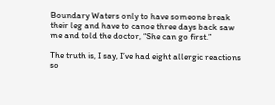Boundary Waters only to have someone break their leg and have to canoe three days back saw me and told the doctor, “She can go first.”

The truth is, I say, I’ve had eight allergic reactions so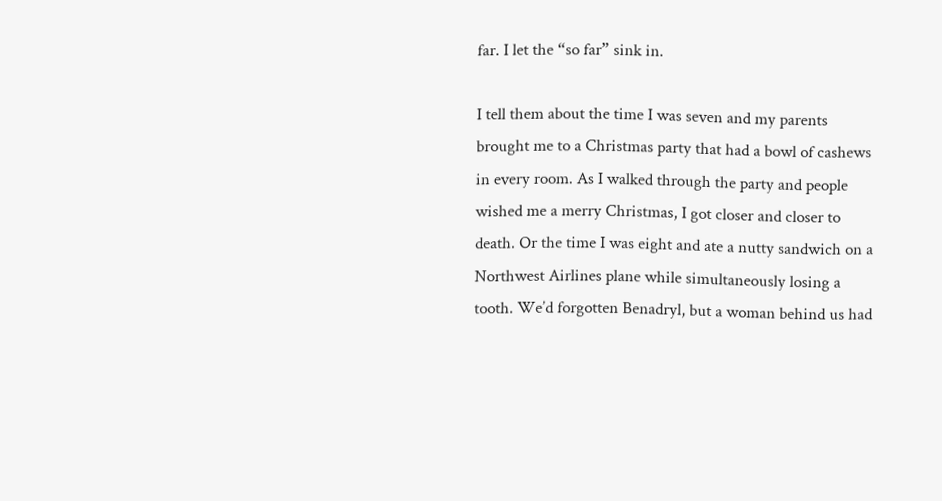far. I let the “so far” sink in.

I tell them about the time I was seven and my parents brought me to a Christmas party that had a bowl of cashews in every room. As I walked through the party and people wished me a merry Christmas, I got closer and closer to death. Or the time I was eight and ate a nutty sandwich on a Northwest Airlines plane while simultaneously losing a tooth. We’d forgotten Benadryl, but a woman behind us had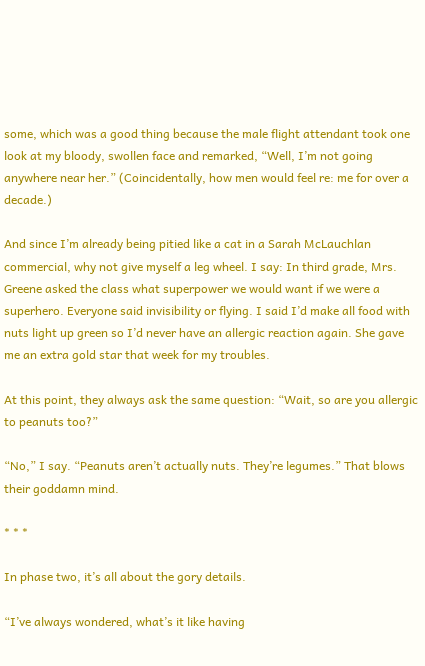some, which was a good thing because the male flight attendant took one look at my bloody, swollen face and remarked, “Well, I’m not going anywhere near her.” (Coincidentally, how men would feel re: me for over a decade.)

And since I’m already being pitied like a cat in a Sarah McLauchlan commercial, why not give myself a leg wheel. I say: In third grade, Mrs. Greene asked the class what superpower we would want if we were a superhero. Everyone said invisibility or flying. I said I’d make all food with nuts light up green so I’d never have an allergic reaction again. She gave me an extra gold star that week for my troubles.

At this point, they always ask the same question: “Wait, so are you allergic to peanuts too?”

“No,” I say. “Peanuts aren’t actually nuts. They’re legumes.” That blows their goddamn mind.

* * *

In phase two, it’s all about the gory details.

“I’ve always wondered, what’s it like having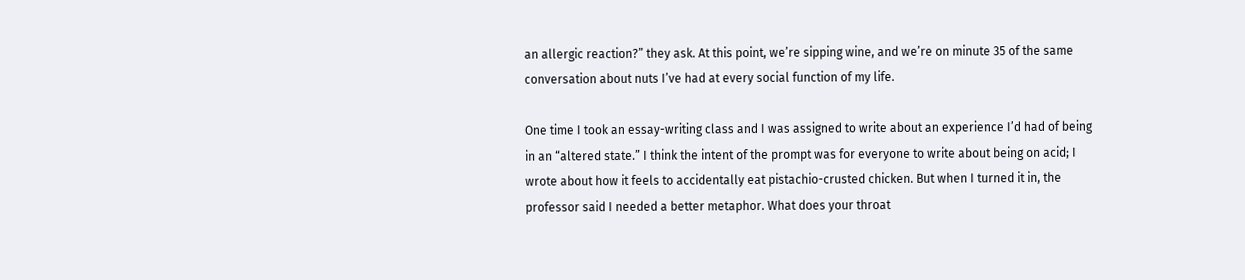an allergic reaction?” they ask. At this point, we’re sipping wine, and we’re on minute 35 of the same conversation about nuts I’ve had at every social function of my life.

One time I took an essay-writing class and I was assigned to write about an experience I’d had of being in an “altered state.” I think the intent of the prompt was for everyone to write about being on acid; I wrote about how it feels to accidentally eat pistachio-crusted chicken. But when I turned it in, the professor said I needed a better metaphor. What does your throat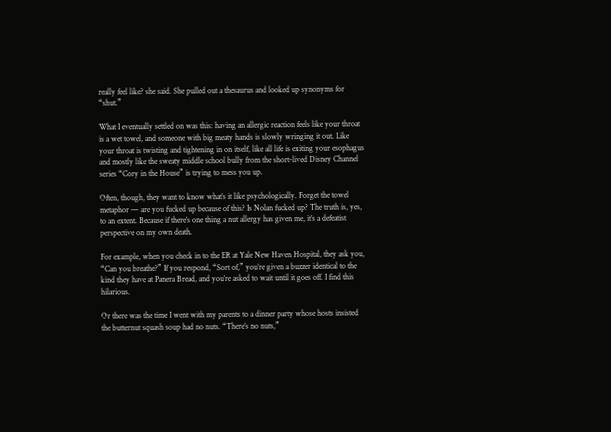really feel like? she said. She pulled out a thesaurus and looked up synonyms for “shut.”

What I eventually settled on was this: having an allergic reaction feels like your throat is a wet towel, and someone with big meaty hands is slowly wringing it out. Like your throat is twisting and tightening in on itself, like all life is exiting your esophagus and mostly like the sweaty middle school bully from the short-lived Disney Channel series “Cory in the House” is trying to mess you up.

Often, though, they want to know what’s it like psychologically. Forget the towel metaphor — are you fucked up because of this? Is Nolan fucked up? The truth is, yes, to an extent. Because if there’s one thing a nut allergy has given me, it’s a defeatist perspective on my own death.

For example, when you check in to the ER at Yale New Haven Hospital, they ask you, “Can you breathe?” If you respond, “Sort of,” you’re given a buzzer identical to the kind they have at Panera Bread, and you’re asked to wait until it goes off. I find this hilarious.

Or there was the time I went with my parents to a dinner party whose hosts insisted the butternut squash soup had no nuts. “There’s no nuts,”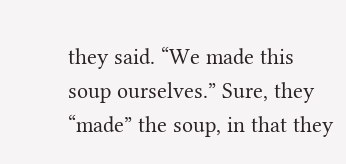they said. “We made this soup ourselves.” Sure, they “made” the soup, in that they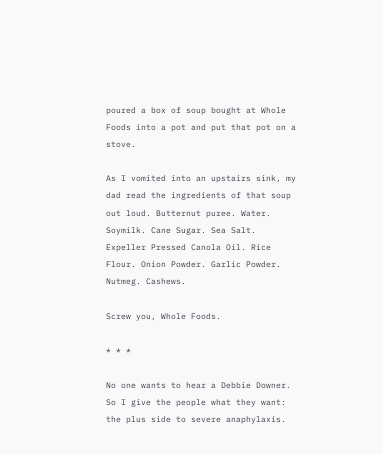poured a box of soup bought at Whole Foods into a pot and put that pot on a stove.

As I vomited into an upstairs sink, my dad read the ingredients of that soup out loud. Butternut puree. Water. Soymilk. Cane Sugar. Sea Salt. Expeller Pressed Canola Oil. Rice Flour. Onion Powder. Garlic Powder. Nutmeg. Cashews.

Screw you, Whole Foods.

* * *

No one wants to hear a Debbie Downer. So I give the people what they want: the plus side to severe anaphylaxis.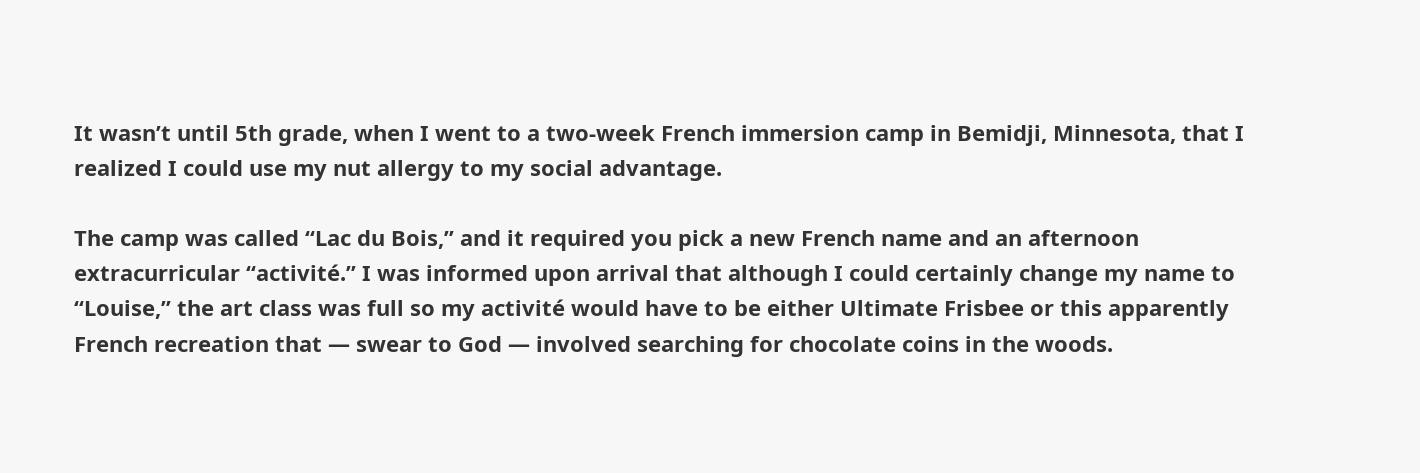It wasn’t until 5th grade, when I went to a two-week French immersion camp in Bemidji, Minnesota, that I realized I could use my nut allergy to my social advantage.

The camp was called “Lac du Bois,” and it required you pick a new French name and an afternoon extracurricular “activité.” I was informed upon arrival that although I could certainly change my name to “Louise,” the art class was full so my activité would have to be either Ultimate Frisbee or this apparently French recreation that — swear to God — involved searching for chocolate coins in the woods.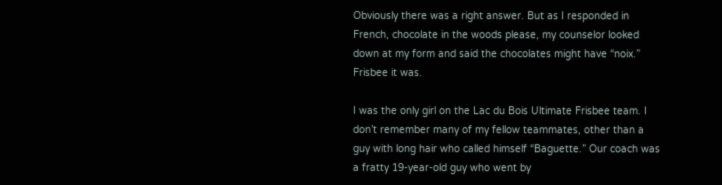Obviously there was a right answer. But as I responded in French, chocolate in the woods please, my counselor looked down at my form and said the chocolates might have “noix.” Frisbee it was.

I was the only girl on the Lac du Bois Ultimate Frisbee team. I don’t remember many of my fellow teammates, other than a guy with long hair who called himself “Baguette.” Our coach was a fratty 19-year-old guy who went by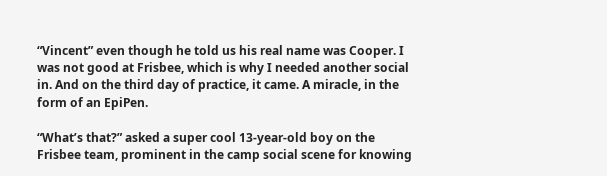“Vincent” even though he told us his real name was Cooper. I was not good at Frisbee, which is why I needed another social in. And on the third day of practice, it came. A miracle, in the form of an EpiPen.

“What’s that?” asked a super cool 13-year-old boy on the Frisbee team, prominent in the camp social scene for knowing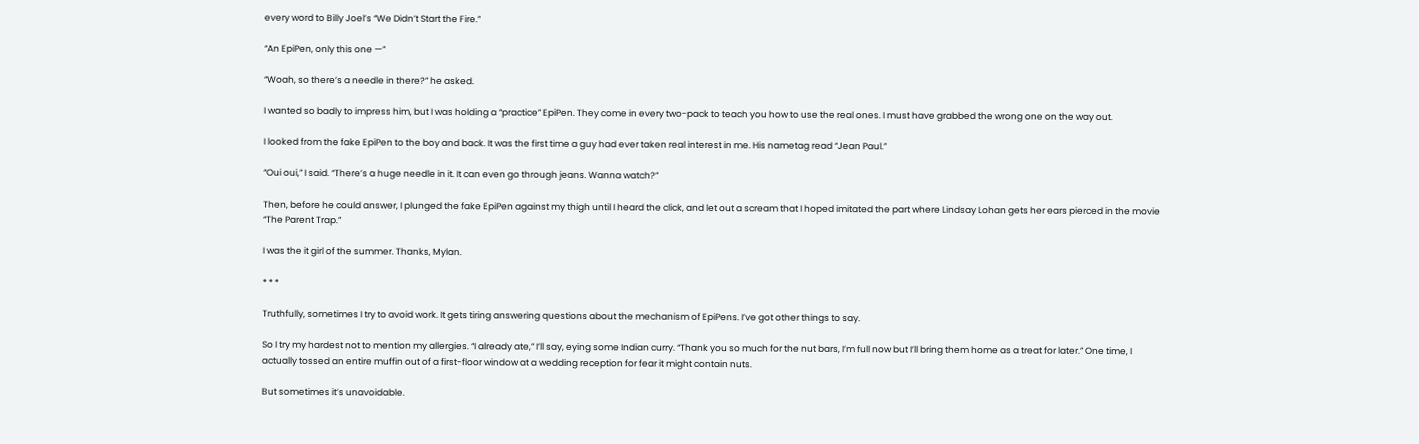every word to Billy Joel’s “We Didn’t Start the Fire.”

“An EpiPen, only this one —”

“Woah, so there’s a needle in there?” he asked.

I wanted so badly to impress him, but I was holding a “practice” EpiPen. They come in every two-pack to teach you how to use the real ones. I must have grabbed the wrong one on the way out.

I looked from the fake EpiPen to the boy and back. It was the first time a guy had ever taken real interest in me. His nametag read “Jean Paul.”

“Oui oui,” I said. “There’s a huge needle in it. It can even go through jeans. Wanna watch?”

Then, before he could answer, I plunged the fake EpiPen against my thigh until I heard the click, and let out a scream that I hoped imitated the part where Lindsay Lohan gets her ears pierced in the movie “The Parent Trap.”

I was the it girl of the summer. Thanks, Mylan.

* * *

Truthfully, sometimes I try to avoid work. It gets tiring answering questions about the mechanism of EpiPens. I’ve got other things to say.

So I try my hardest not to mention my allergies. “I already ate,” I’ll say, eying some Indian curry. “Thank you so much for the nut bars, I’m full now but I’ll bring them home as a treat for later.” One time, I actually tossed an entire muffin out of a first-floor window at a wedding reception for fear it might contain nuts.

But sometimes it’s unavoidable.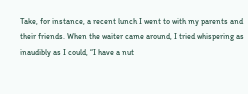Take, for instance, a recent lunch I went to with my parents and their friends. When the waiter came around, I tried whispering as inaudibly as I could, “I have a nut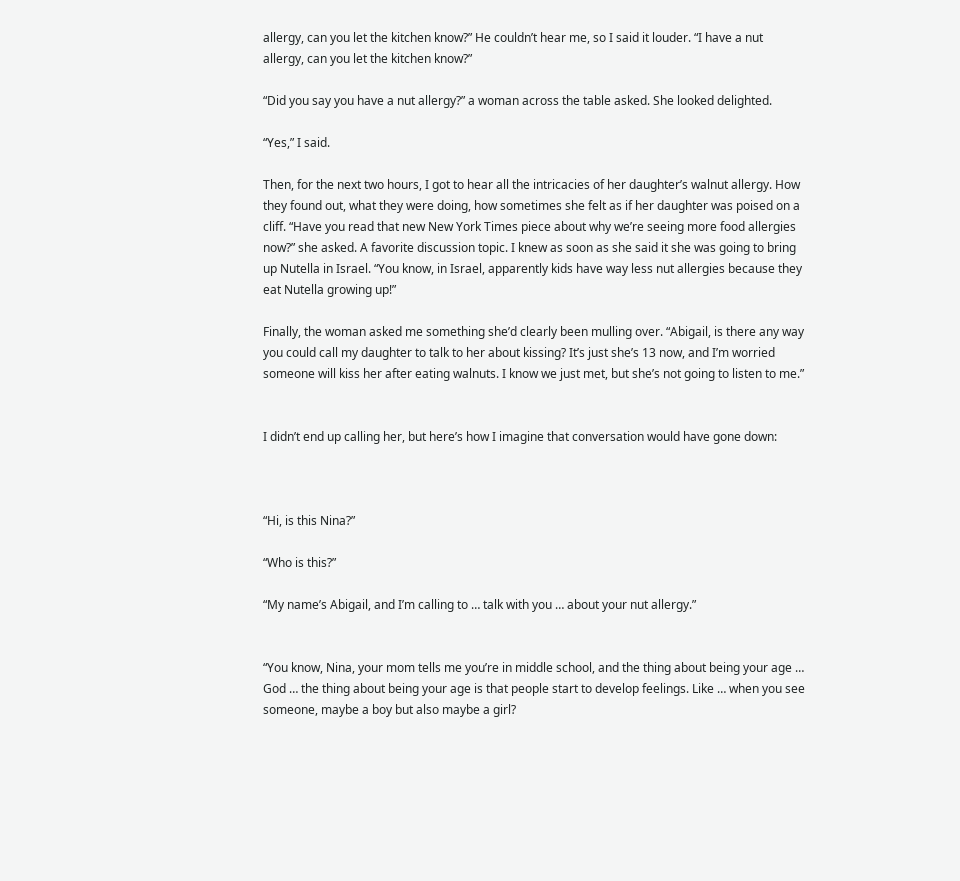allergy, can you let the kitchen know?” He couldn’t hear me, so I said it louder. “I have a nut allergy, can you let the kitchen know?”

“Did you say you have a nut allergy?” a woman across the table asked. She looked delighted.

“Yes,” I said.

Then, for the next two hours, I got to hear all the intricacies of her daughter’s walnut allergy. How they found out, what they were doing, how sometimes she felt as if her daughter was poised on a cliff. “Have you read that new New York Times piece about why we’re seeing more food allergies now?” she asked. A favorite discussion topic. I knew as soon as she said it she was going to bring up Nutella in Israel. “You know, in Israel, apparently kids have way less nut allergies because they eat Nutella growing up!”

Finally, the woman asked me something she’d clearly been mulling over. “Abigail, is there any way you could call my daughter to talk to her about kissing? It’s just she’s 13 now, and I’m worried someone will kiss her after eating walnuts. I know we just met, but she’s not going to listen to me.”


I didn’t end up calling her, but here’s how I imagine that conversation would have gone down:



“Hi, is this Nina?”

“Who is this?”

“My name’s Abigail, and I’m calling to … talk with you … about your nut allergy.”


“You know, Nina, your mom tells me you’re in middle school, and the thing about being your age … God … the thing about being your age is that people start to develop feelings. Like … when you see someone, maybe a boy but also maybe a girl?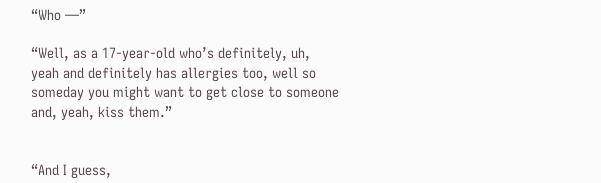“Who —”

“Well, as a 17-year-old who’s definitely, uh, yeah and definitely has allergies too, well so someday you might want to get close to someone and, yeah, kiss them.”


“And I guess,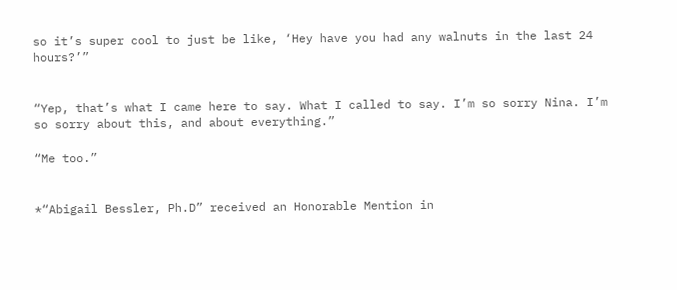so it’s super cool to just be like, ‘Hey have you had any walnuts in the last 24 hours?’”


“Yep, that’s what I came here to say. What I called to say. I’m so sorry Nina. I’m so sorry about this, and about everything.”

“Me too.”


*“Abigail Bessler, Ph.D” received an Honorable Mention in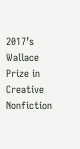2017’s Wallace Prize in Creative Nonfiction